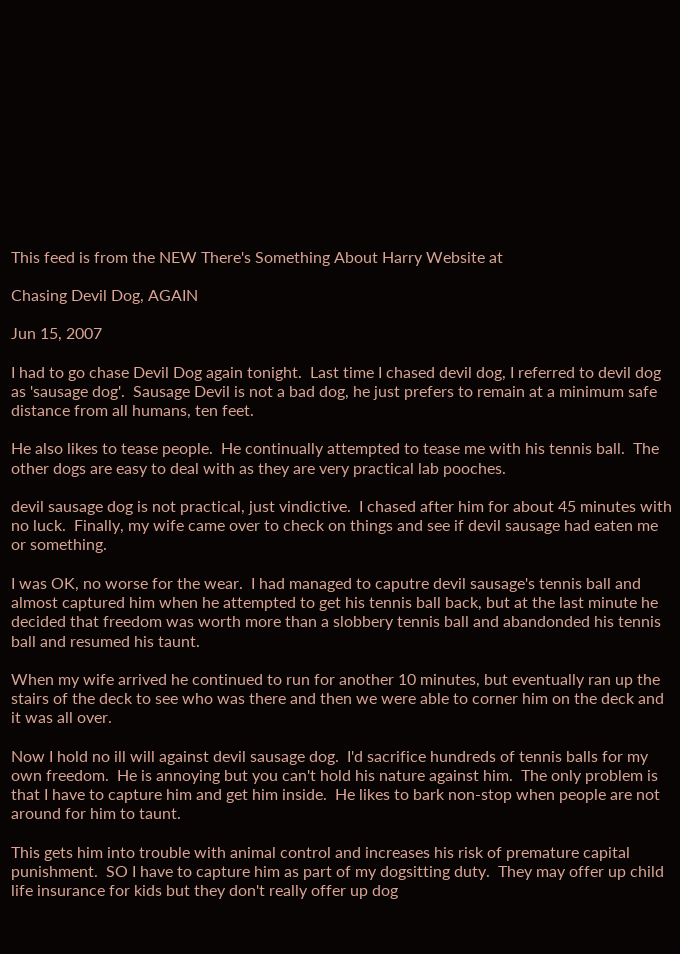This feed is from the NEW There's Something About Harry Website at

Chasing Devil Dog, AGAIN

Jun 15, 2007

I had to go chase Devil Dog again tonight.  Last time I chased devil dog, I referred to devil dog as 'sausage dog'.  Sausage Devil is not a bad dog, he just prefers to remain at a minimum safe distance from all humans, ten feet.

He also likes to tease people.  He continually attempted to tease me with his tennis ball.  The other dogs are easy to deal with as they are very practical lab pooches.

devil sausage dog is not practical, just vindictive.  I chased after him for about 45 minutes with no luck.  Finally, my wife came over to check on things and see if devil sausage had eaten me or something.

I was OK, no worse for the wear.  I had managed to caputre devil sausage's tennis ball and almost captured him when he attempted to get his tennis ball back, but at the last minute he decided that freedom was worth more than a slobbery tennis ball and abandonded his tennis ball and resumed his taunt.

When my wife arrived he continued to run for another 10 minutes, but eventually ran up the stairs of the deck to see who was there and then we were able to corner him on the deck and it was all over.

Now I hold no ill will against devil sausage dog.  I'd sacrifice hundreds of tennis balls for my own freedom.  He is annoying but you can't hold his nature against him.  The only problem is that I have to capture him and get him inside.  He likes to bark non-stop when people are not around for him to taunt.

This gets him into trouble with animal control and increases his risk of premature capital punishment.  SO I have to capture him as part of my dogsitting duty.  They may offer up child life insurance for kids but they don't really offer up dog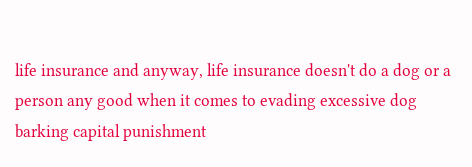life insurance and anyway, life insurance doesn't do a dog or a person any good when it comes to evading excessive dog barking capital punishment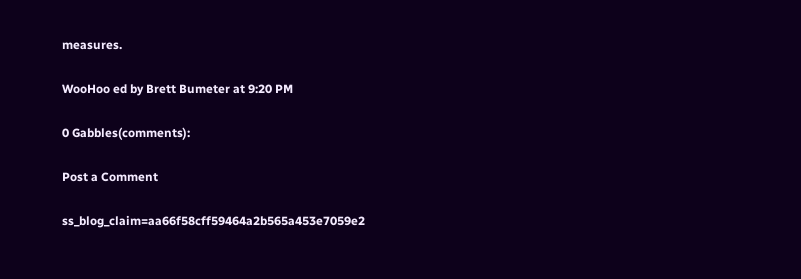measures.

WooHoo ed by Brett Bumeter at 9:20 PM

0 Gabbles(comments):

Post a Comment

ss_blog_claim=aa66f58cff59464a2b565a453e7059e2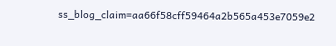ss_blog_claim=aa66f58cff59464a2b565a453e7059e2